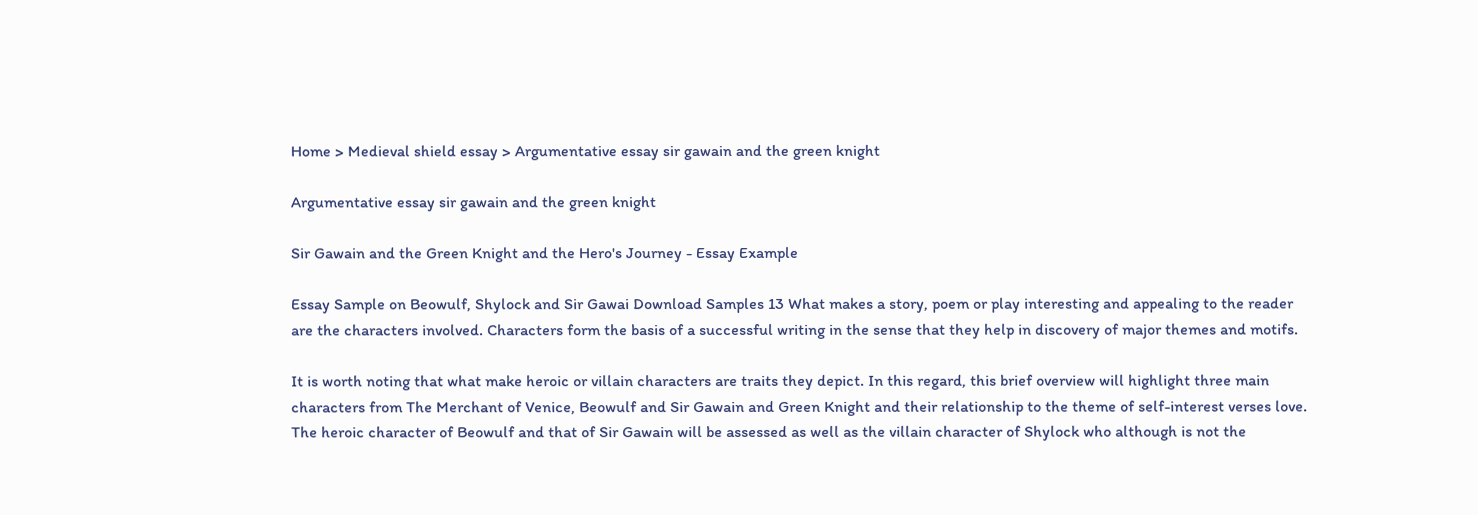Home > Medieval shield essay > Argumentative essay sir gawain and the green knight

Argumentative essay sir gawain and the green knight

Sir Gawain and the Green Knight and the Hero's Journey - Essay Example

Essay Sample on Beowulf, Shylock and Sir Gawai Download Samples 13 What makes a story, poem or play interesting and appealing to the reader are the characters involved. Characters form the basis of a successful writing in the sense that they help in discovery of major themes and motifs.

It is worth noting that what make heroic or villain characters are traits they depict. In this regard, this brief overview will highlight three main characters from The Merchant of Venice, Beowulf and Sir Gawain and Green Knight and their relationship to the theme of self-interest verses love. The heroic character of Beowulf and that of Sir Gawain will be assessed as well as the villain character of Shylock who although is not the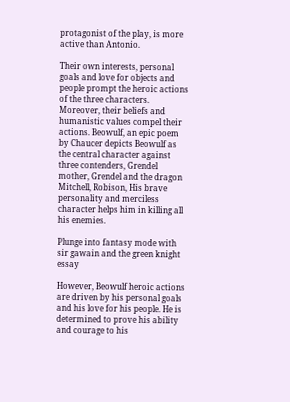protagonist of the play, is more active than Antonio.

Their own interests, personal goals and love for objects and people prompt the heroic actions of the three characters. Moreover, their beliefs and humanistic values compel their actions. Beowulf, an epic poem by Chaucer depicts Beowulf as the central character against three contenders, Grendel mother, Grendel and the dragon Mitchell, Robison, His brave personality and merciless character helps him in killing all his enemies.

Plunge into fantasy mode with sir gawain and the green knight essay

However, Beowulf heroic actions are driven by his personal goals and his love for his people. He is determined to prove his ability and courage to his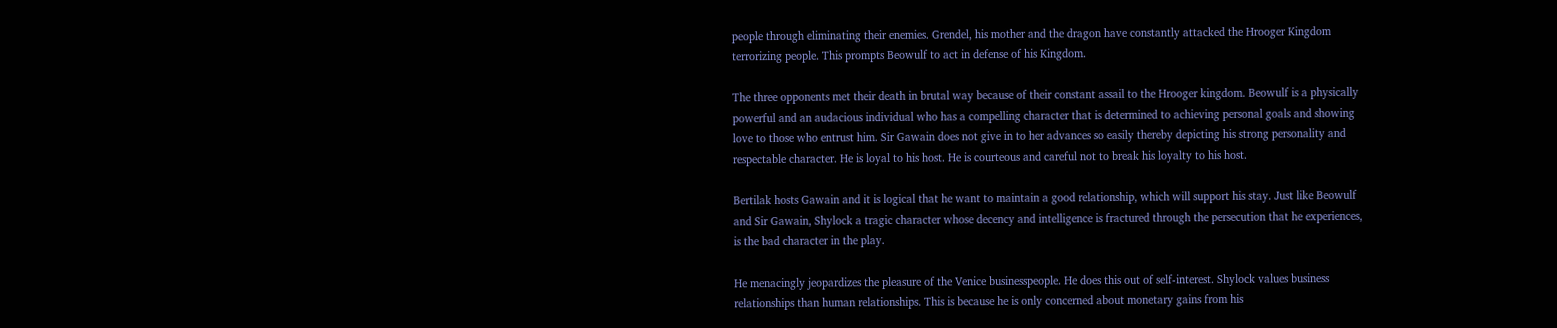people through eliminating their enemies. Grendel, his mother and the dragon have constantly attacked the Hrooger Kingdom terrorizing people. This prompts Beowulf to act in defense of his Kingdom.

The three opponents met their death in brutal way because of their constant assail to the Hrooger kingdom. Beowulf is a physically powerful and an audacious individual who has a compelling character that is determined to achieving personal goals and showing love to those who entrust him. Sir Gawain does not give in to her advances so easily thereby depicting his strong personality and respectable character. He is loyal to his host. He is courteous and careful not to break his loyalty to his host.

Bertilak hosts Gawain and it is logical that he want to maintain a good relationship, which will support his stay. Just like Beowulf and Sir Gawain, Shylock a tragic character whose decency and intelligence is fractured through the persecution that he experiences, is the bad character in the play.

He menacingly jeopardizes the pleasure of the Venice businesspeople. He does this out of self-interest. Shylock values business relationships than human relationships. This is because he is only concerned about monetary gains from his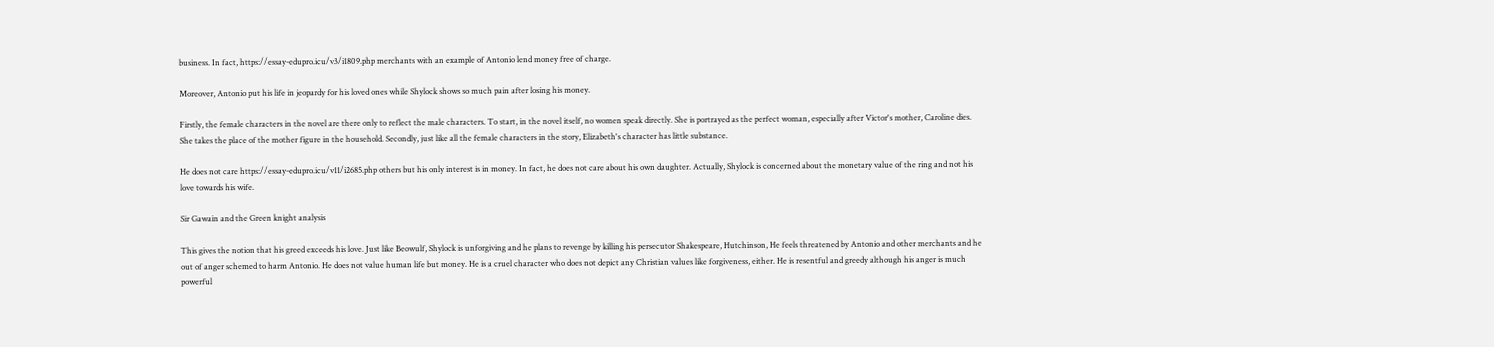business. In fact, https://essay-edupro.icu/v3/i1809.php merchants with an example of Antonio lend money free of charge.

Moreover, Antonio put his life in jeopardy for his loved ones while Shylock shows so much pain after losing his money.

Firstly, the female characters in the novel are there only to reflect the male characters. To start, in the novel itself, no women speak directly. She is portrayed as the perfect woman, especially after Victor's mother, Caroline dies. She takes the place of the mother figure in the household. Secondly, just like all the female characters in the story, Elizabeth's character has little substance.

He does not care https://essay-edupro.icu/v11/i2685.php others but his only interest is in money. In fact, he does not care about his own daughter. Actually, Shylock is concerned about the monetary value of the ring and not his love towards his wife.

Sir Gawain and the Green knight analysis

This gives the notion that his greed exceeds his love. Just like Beowulf, Shylock is unforgiving and he plans to revenge by killing his persecutor Shakespeare, Hutchinson, He feels threatened by Antonio and other merchants and he out of anger schemed to harm Antonio. He does not value human life but money. He is a cruel character who does not depict any Christian values like forgiveness, either. He is resentful and greedy although his anger is much powerful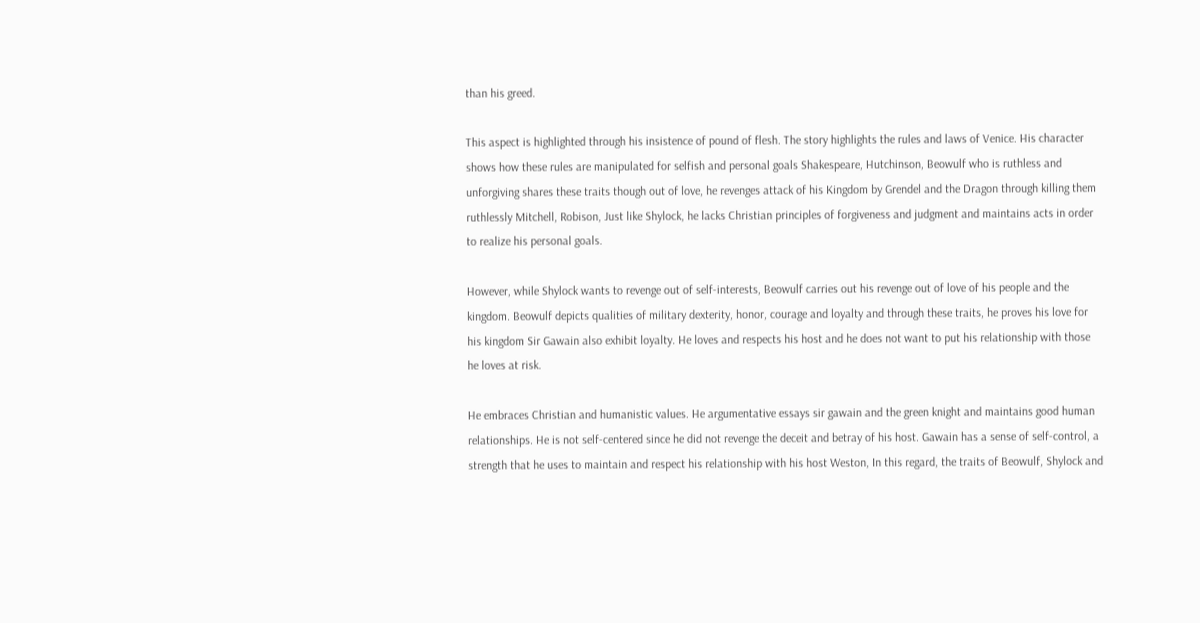than his greed.

This aspect is highlighted through his insistence of pound of flesh. The story highlights the rules and laws of Venice. His character shows how these rules are manipulated for selfish and personal goals Shakespeare, Hutchinson, Beowulf who is ruthless and unforgiving shares these traits though out of love, he revenges attack of his Kingdom by Grendel and the Dragon through killing them ruthlessly Mitchell, Robison, Just like Shylock, he lacks Christian principles of forgiveness and judgment and maintains acts in order to realize his personal goals.

However, while Shylock wants to revenge out of self-interests, Beowulf carries out his revenge out of love of his people and the kingdom. Beowulf depicts qualities of military dexterity, honor, courage and loyalty and through these traits, he proves his love for his kingdom Sir Gawain also exhibit loyalty. He loves and respects his host and he does not want to put his relationship with those he loves at risk.

He embraces Christian and humanistic values. He argumentative essays sir gawain and the green knight and maintains good human relationships. He is not self-centered since he did not revenge the deceit and betray of his host. Gawain has a sense of self-control, a strength that he uses to maintain and respect his relationship with his host Weston, In this regard, the traits of Beowulf, Shylock and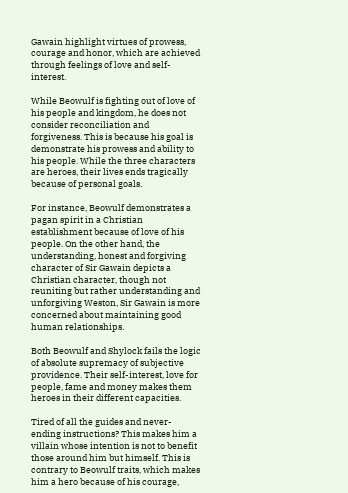Gawain highlight virtues of prowess, courage and honor, which are achieved through feelings of love and self-interest.

While Beowulf is fighting out of love of his people and kingdom, he does not consider reconciliation and forgiveness. This is because his goal is demonstrate his prowess and ability to his people. While the three characters are heroes, their lives ends tragically because of personal goals.

For instance, Beowulf demonstrates a pagan spirit in a Christian establishment because of love of his people. On the other hand, the understanding, honest and forgiving character of Sir Gawain depicts a Christian character, though not reuniting but rather understanding and unforgiving Weston, Sir Gawain is more concerned about maintaining good human relationships.

Both Beowulf and Shylock fails the logic of absolute supremacy of subjective providence. Their self-interest, love for people, fame and money makes them heroes in their different capacities.

Tired of all the guides and never-ending instructions? This makes him a villain whose intention is not to benefit those around him but himself. This is contrary to Beowulf traits, which makes him a hero because of his courage,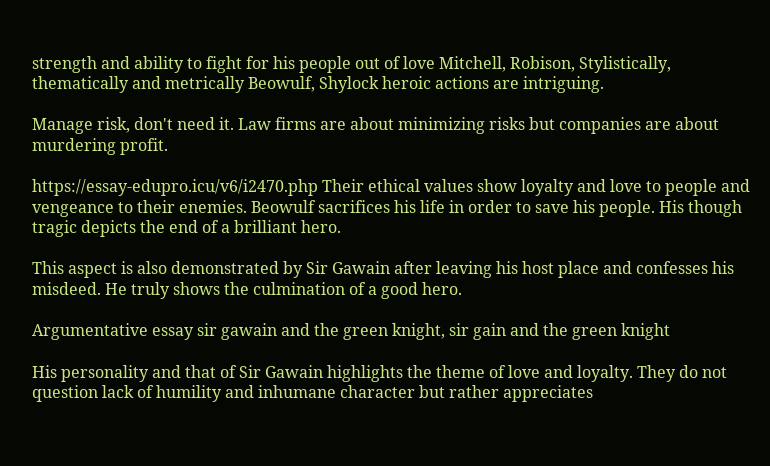strength and ability to fight for his people out of love Mitchell, Robison, Stylistically, thematically and metrically Beowulf, Shylock heroic actions are intriguing.

Manage risk, don't need it. Law firms are about minimizing risks but companies are about murdering profit.

https://essay-edupro.icu/v6/i2470.php Their ethical values show loyalty and love to people and vengeance to their enemies. Beowulf sacrifices his life in order to save his people. His though tragic depicts the end of a brilliant hero.

This aspect is also demonstrated by Sir Gawain after leaving his host place and confesses his misdeed. He truly shows the culmination of a good hero.

Argumentative essay sir gawain and the green knight, sir gain and the green knight

His personality and that of Sir Gawain highlights the theme of love and loyalty. They do not question lack of humility and inhumane character but rather appreciates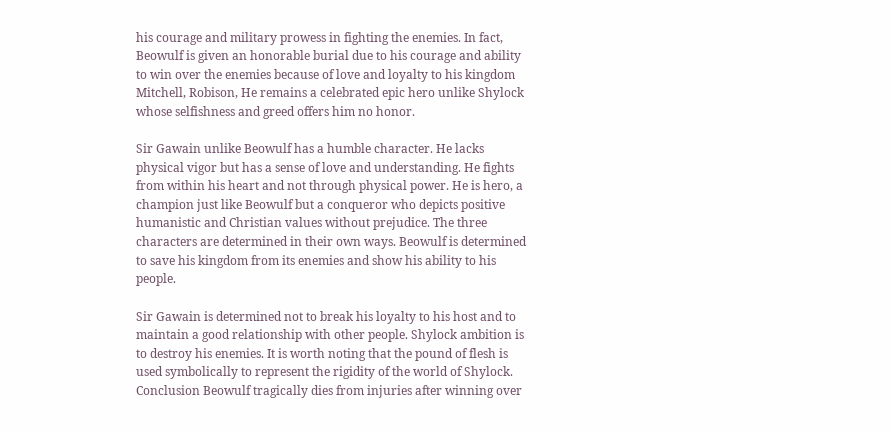his courage and military prowess in fighting the enemies. In fact, Beowulf is given an honorable burial due to his courage and ability to win over the enemies because of love and loyalty to his kingdom Mitchell, Robison, He remains a celebrated epic hero unlike Shylock whose selfishness and greed offers him no honor.

Sir Gawain unlike Beowulf has a humble character. He lacks physical vigor but has a sense of love and understanding. He fights from within his heart and not through physical power. He is hero, a champion just like Beowulf but a conqueror who depicts positive humanistic and Christian values without prejudice. The three characters are determined in their own ways. Beowulf is determined to save his kingdom from its enemies and show his ability to his people.

Sir Gawain is determined not to break his loyalty to his host and to maintain a good relationship with other people. Shylock ambition is to destroy his enemies. It is worth noting that the pound of flesh is used symbolically to represent the rigidity of the world of Shylock. Conclusion Beowulf tragically dies from injuries after winning over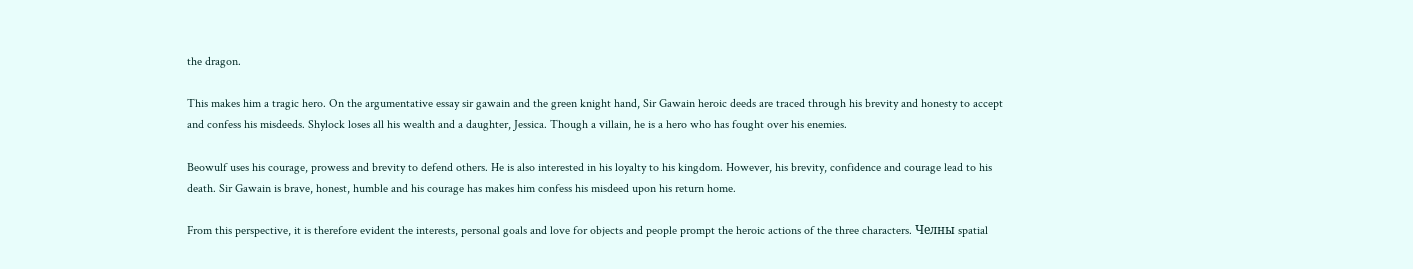the dragon.

This makes him a tragic hero. On the argumentative essay sir gawain and the green knight hand, Sir Gawain heroic deeds are traced through his brevity and honesty to accept and confess his misdeeds. Shylock loses all his wealth and a daughter, Jessica. Though a villain, he is a hero who has fought over his enemies.

Beowulf uses his courage, prowess and brevity to defend others. He is also interested in his loyalty to his kingdom. However, his brevity, confidence and courage lead to his death. Sir Gawain is brave, honest, humble and his courage has makes him confess his misdeed upon his return home.

From this perspective, it is therefore evident the interests, personal goals and love for objects and people prompt the heroic actions of the three characters. Челны spatial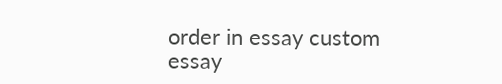order in essay custom essay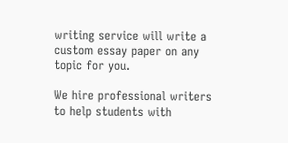writing service will write a custom essay paper on any topic for you.

We hire professional writers to help students with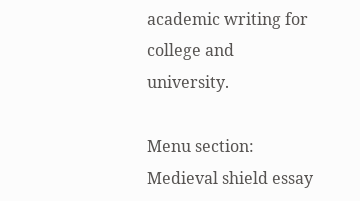academic writing for college and university.

Menu section: Medieval shield essay